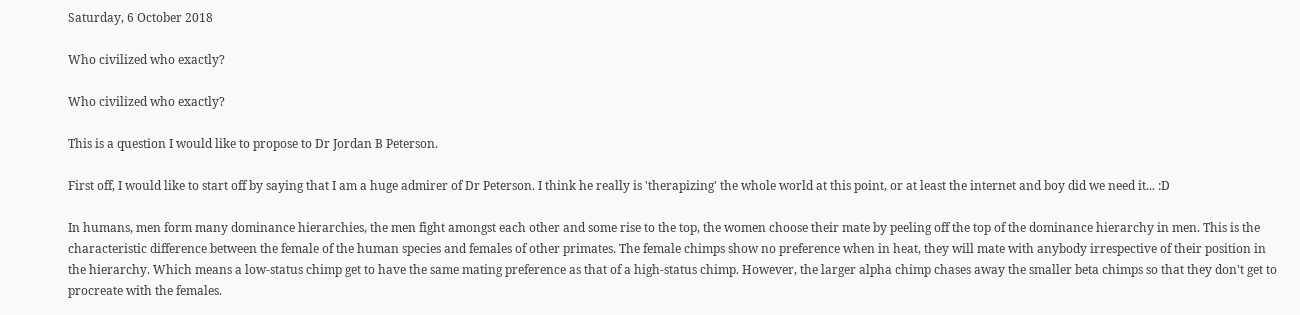Saturday, 6 October 2018

Who civilized who exactly?

Who civilized who exactly?

This is a question I would like to propose to Dr Jordan B Peterson.

First off, I would like to start off by saying that I am a huge admirer of Dr Peterson. I think he really is 'therapizing' the whole world at this point, or at least the internet and boy did we need it... :D

In humans, men form many dominance hierarchies, the men fight amongst each other and some rise to the top, the women choose their mate by peeling off the top of the dominance hierarchy in men. This is the characteristic difference between the female of the human species and females of other primates. The female chimps show no preference when in heat, they will mate with anybody irrespective of their position in the hierarchy. Which means a low-status chimp get to have the same mating preference as that of a high-status chimp. However, the larger alpha chimp chases away the smaller beta chimps so that they don't get to procreate with the females.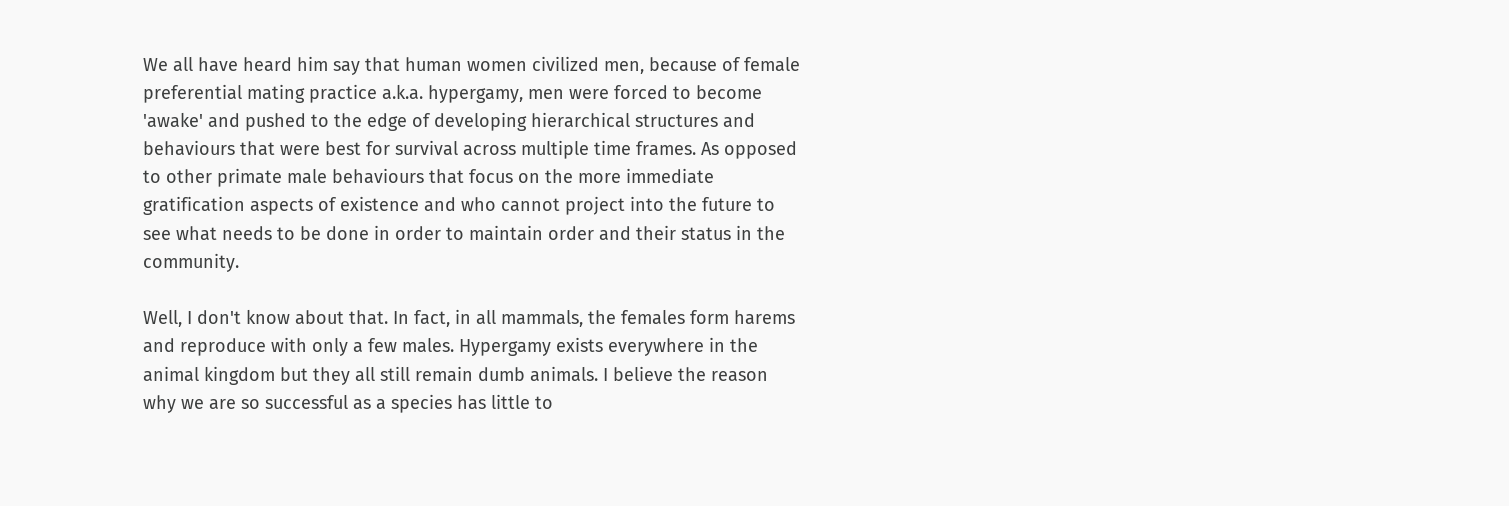We all have heard him say that human women civilized men, because of female preferential mating practice a.k.a. hypergamy, men were forced to become 'awake' and pushed to the edge of developing hierarchical structures and behaviours that were best for survival across multiple time frames. As opposed to other primate male behaviours that focus on the more immediate gratification aspects of existence and who cannot project into the future to see what needs to be done in order to maintain order and their status in the community.

Well, I don't know about that. In fact, in all mammals, the females form harems and reproduce with only a few males. Hypergamy exists everywhere in the animal kingdom but they all still remain dumb animals. I believe the reason why we are so successful as a species has little to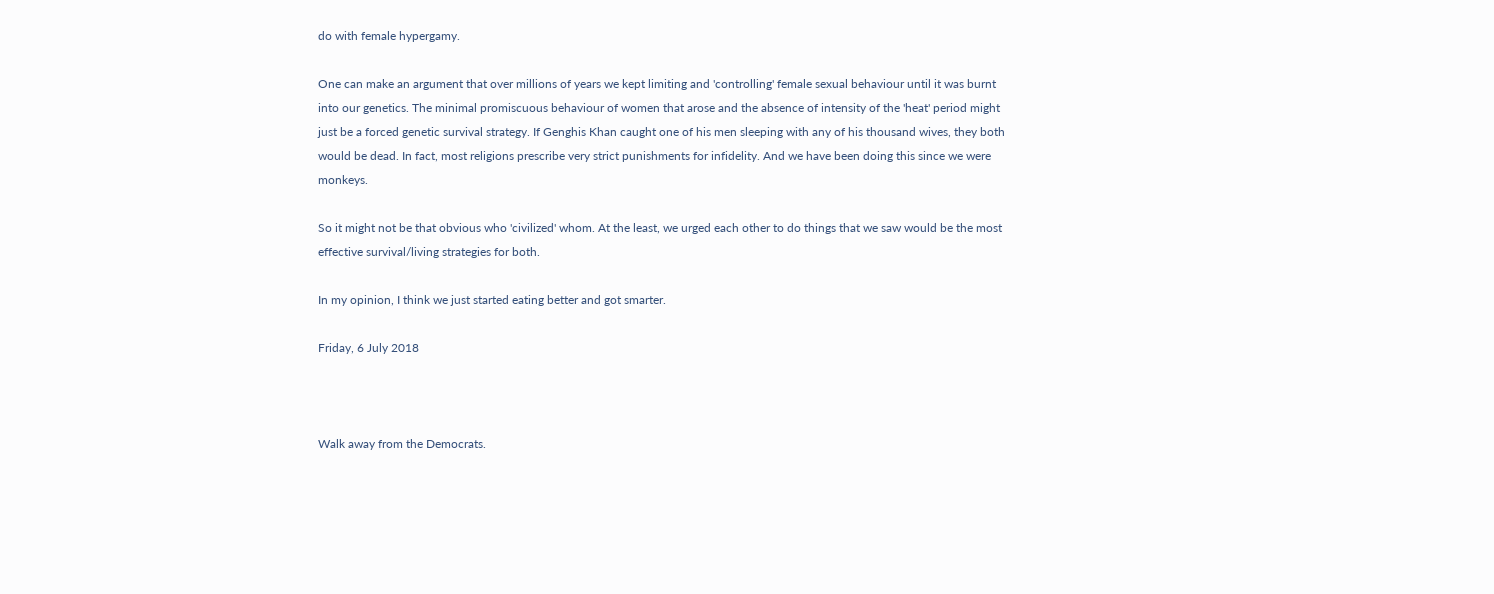do with female hypergamy.

One can make an argument that over millions of years we kept limiting and 'controlling' female sexual behaviour until it was burnt into our genetics. The minimal promiscuous behaviour of women that arose and the absence of intensity of the 'heat' period might just be a forced genetic survival strategy. If Genghis Khan caught one of his men sleeping with any of his thousand wives, they both would be dead. In fact, most religions prescribe very strict punishments for infidelity. And we have been doing this since we were monkeys.

So it might not be that obvious who 'civilized' whom. At the least, we urged each other to do things that we saw would be the most effective survival/living strategies for both.

In my opinion, I think we just started eating better and got smarter.

Friday, 6 July 2018



Walk away from the Democrats.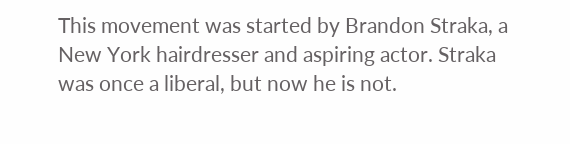This movement was started by Brandon Straka, a New York hairdresser and aspiring actor. Straka was once a liberal, but now he is not.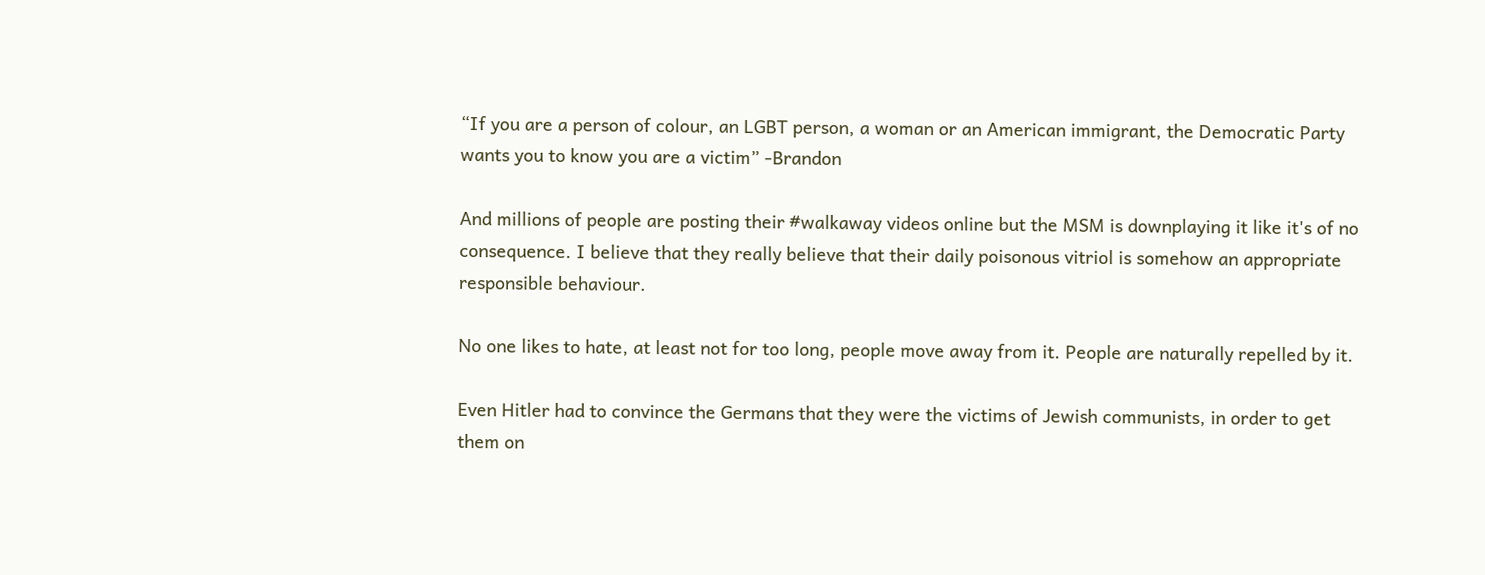“If you are a person of colour, an LGBT person, a woman or an American immigrant, the Democratic Party wants you to know you are a victim” -Brandon

And millions of people are posting their #walkaway videos online but the MSM is downplaying it like it's of no consequence. I believe that they really believe that their daily poisonous vitriol is somehow an appropriate responsible behaviour.

No one likes to hate, at least not for too long, people move away from it. People are naturally repelled by it.

Even Hitler had to convince the Germans that they were the victims of Jewish communists, in order to get them on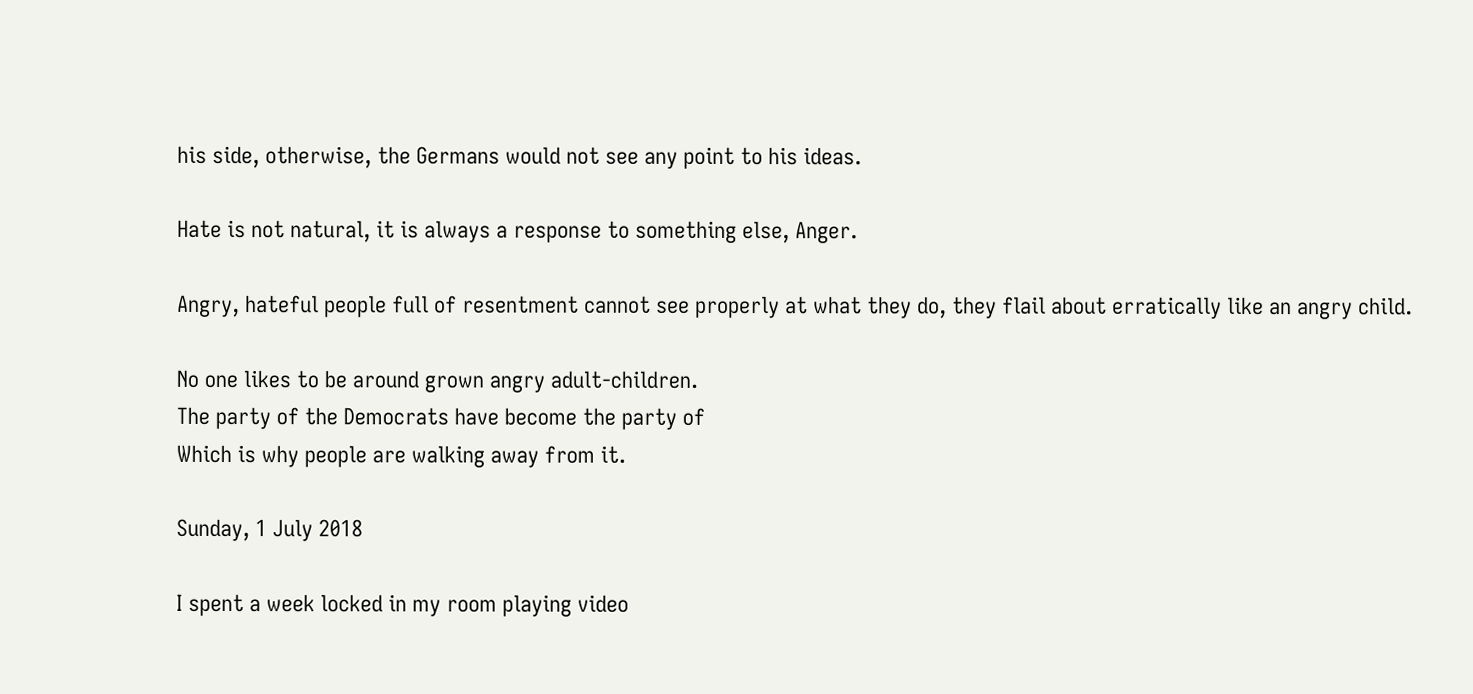his side, otherwise, the Germans would not see any point to his ideas.

Hate is not natural, it is always a response to something else, Anger.

Angry, hateful people full of resentment cannot see properly at what they do, they flail about erratically like an angry child.

No one likes to be around grown angry adult-children.
The party of the Democrats have become the party of
Which is why people are walking away from it.

Sunday, 1 July 2018

I spent a week locked in my room playing video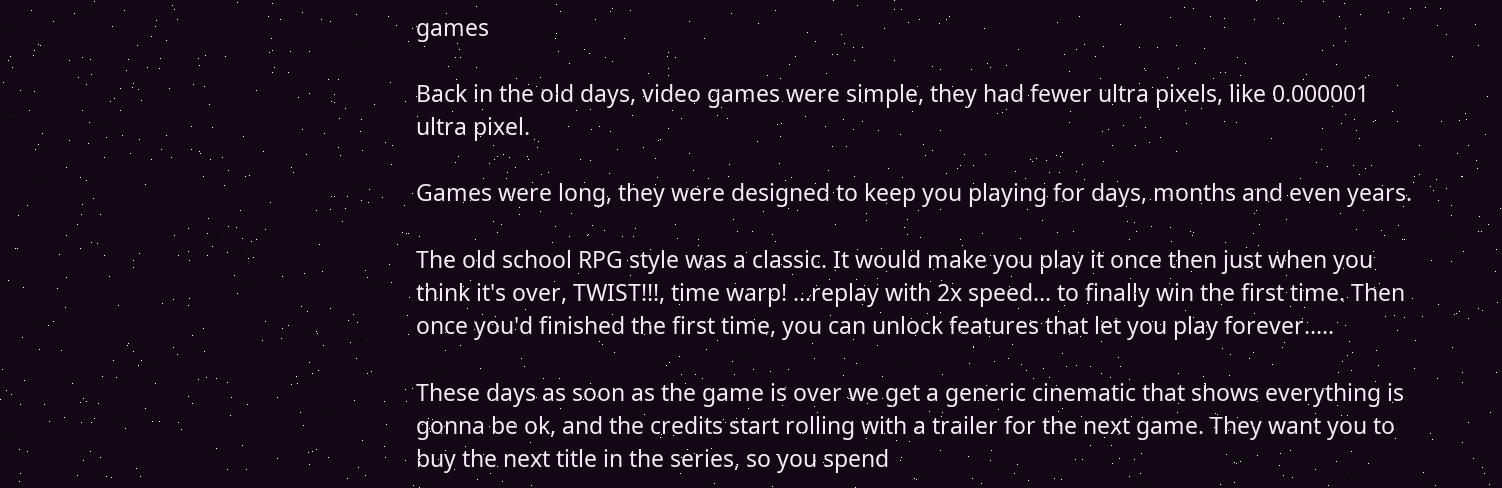games

Back in the old days, video games were simple, they had fewer ultra pixels, like 0.000001 ultra pixel.

Games were long, they were designed to keep you playing for days, months and even years.

The old school RPG style was a classic. It would make you play it once then just when you think it's over, TWIST!!!, time warp! ...replay with 2x speed... to finally win the first time. Then once you'd finished the first time, you can unlock features that let you play forever.....

These days as soon as the game is over we get a generic cinematic that shows everything is gonna be ok, and the credits start rolling with a trailer for the next game. They want you to buy the next title in the series, so you spend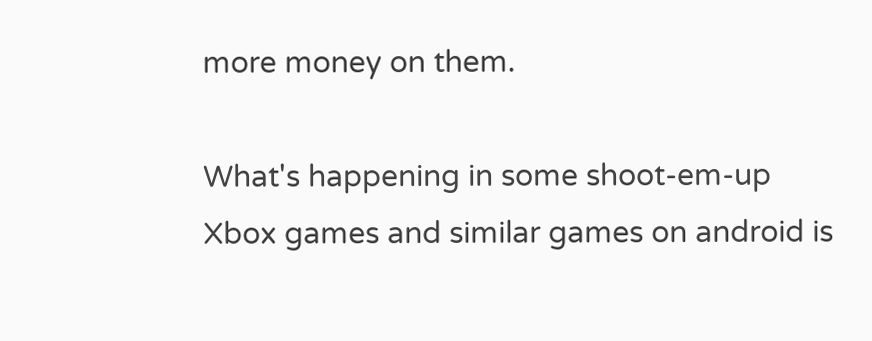more money on them.

What's happening in some shoot-em-up Xbox games and similar games on android is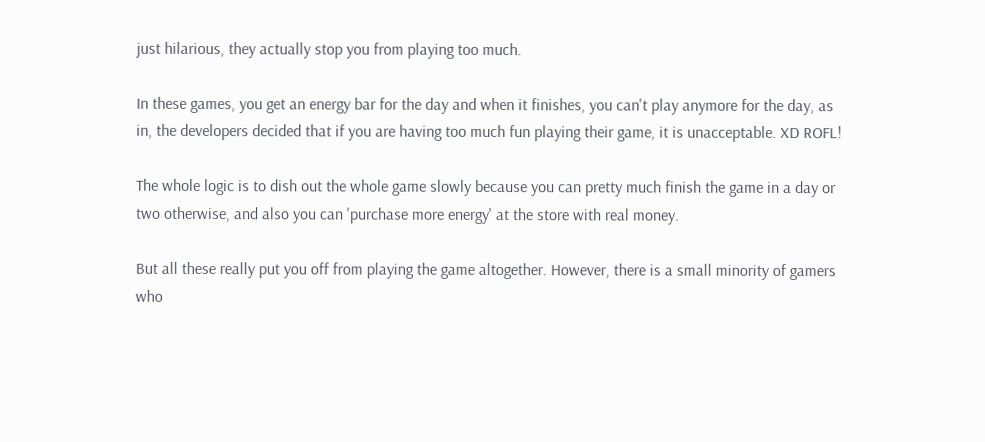just hilarious, they actually stop you from playing too much.

In these games, you get an energy bar for the day and when it finishes, you can't play anymore for the day, as in, the developers decided that if you are having too much fun playing their game, it is unacceptable. XD ROFL!

The whole logic is to dish out the whole game slowly because you can pretty much finish the game in a day or two otherwise, and also you can 'purchase more energy' at the store with real money.

But all these really put you off from playing the game altogether. However, there is a small minority of gamers who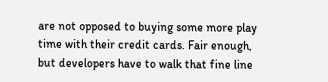are not opposed to buying some more play time with their credit cards. Fair enough, but developers have to walk that fine line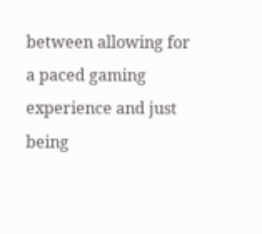between allowing for a paced gaming experience and just being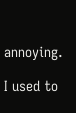annoying.

I used to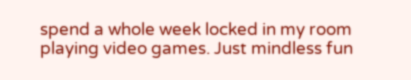spend a whole week locked in my room playing video games. Just mindless fun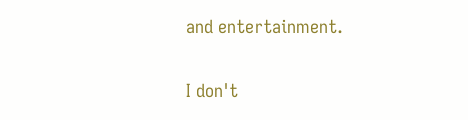and entertainment.

I don't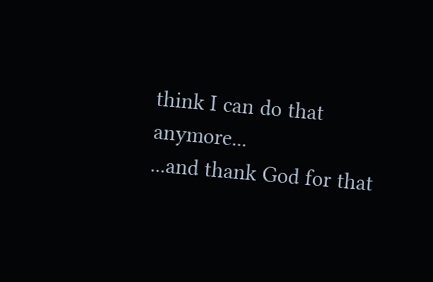think I can do that anymore...
...and thank God for that